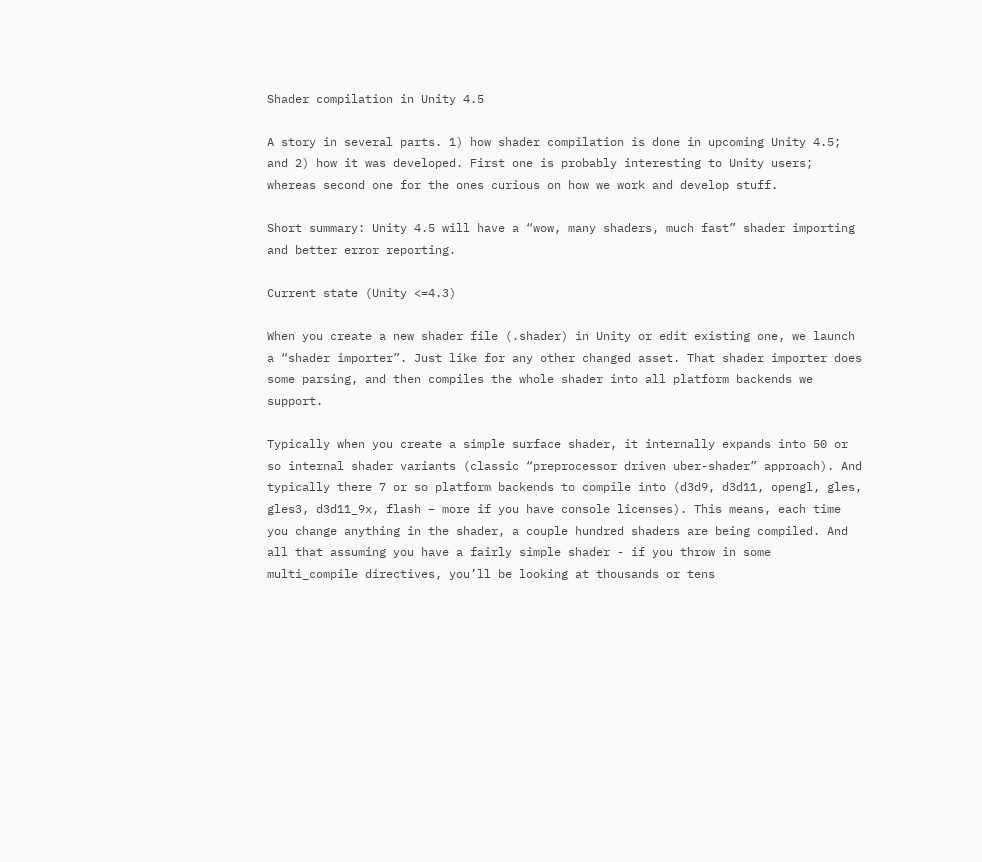Shader compilation in Unity 4.5

A story in several parts. 1) how shader compilation is done in upcoming Unity 4.5; and 2) how it was developed. First one is probably interesting to Unity users; whereas second one for the ones curious on how we work and develop stuff.

Short summary: Unity 4.5 will have a “wow, many shaders, much fast” shader importing and better error reporting.

Current state (Unity <=4.3)

When you create a new shader file (.shader) in Unity or edit existing one, we launch a “shader importer”. Just like for any other changed asset. That shader importer does some parsing, and then compiles the whole shader into all platform backends we support.

Typically when you create a simple surface shader, it internally expands into 50 or so internal shader variants (classic “preprocessor driven uber-shader” approach). And typically there 7 or so platform backends to compile into (d3d9, d3d11, opengl, gles, gles3, d3d11_9x, flash – more if you have console licenses). This means, each time you change anything in the shader, a couple hundred shaders are being compiled. And all that assuming you have a fairly simple shader - if you throw in some multi_compile directives, you’ll be looking at thousands or tens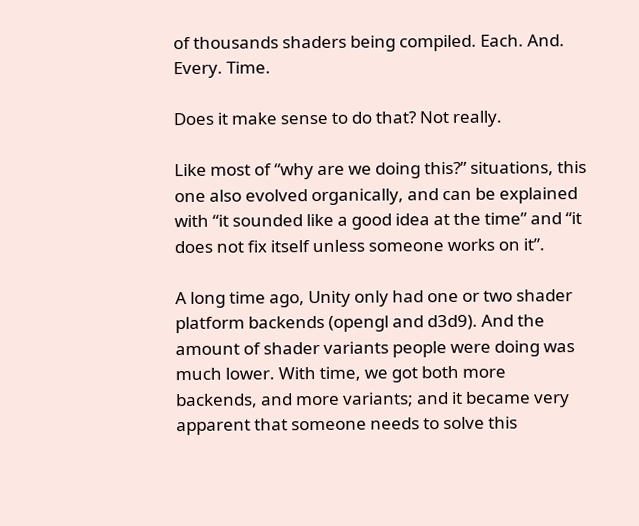of thousands shaders being compiled. Each. And. Every. Time.

Does it make sense to do that? Not really.

Like most of “why are we doing this?” situations, this one also evolved organically, and can be explained with “it sounded like a good idea at the time” and “it does not fix itself unless someone works on it”.

A long time ago, Unity only had one or two shader platform backends (opengl and d3d9). And the amount of shader variants people were doing was much lower. With time, we got both more backends, and more variants; and it became very apparent that someone needs to solve this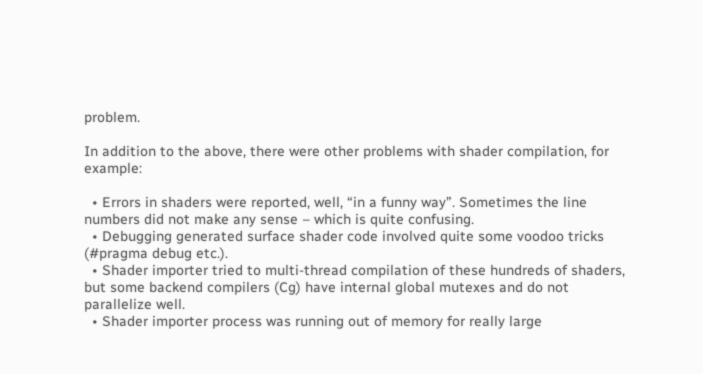problem.

In addition to the above, there were other problems with shader compilation, for example:

  • Errors in shaders were reported, well, “in a funny way”. Sometimes the line numbers did not make any sense – which is quite confusing.
  • Debugging generated surface shader code involved quite some voodoo tricks (#pragma debug etc.).
  • Shader importer tried to multi-thread compilation of these hundreds of shaders, but some backend compilers (Cg) have internal global mutexes and do not parallelize well.
  • Shader importer process was running out of memory for really large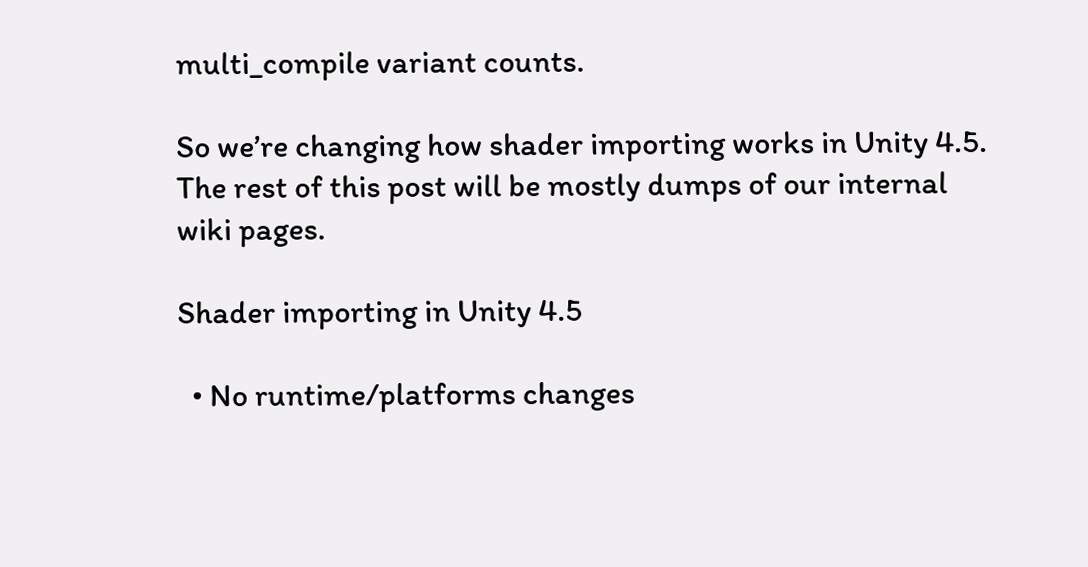multi_compile variant counts.

So we’re changing how shader importing works in Unity 4.5. The rest of this post will be mostly dumps of our internal wiki pages.

Shader importing in Unity 4.5

  • No runtime/platforms changes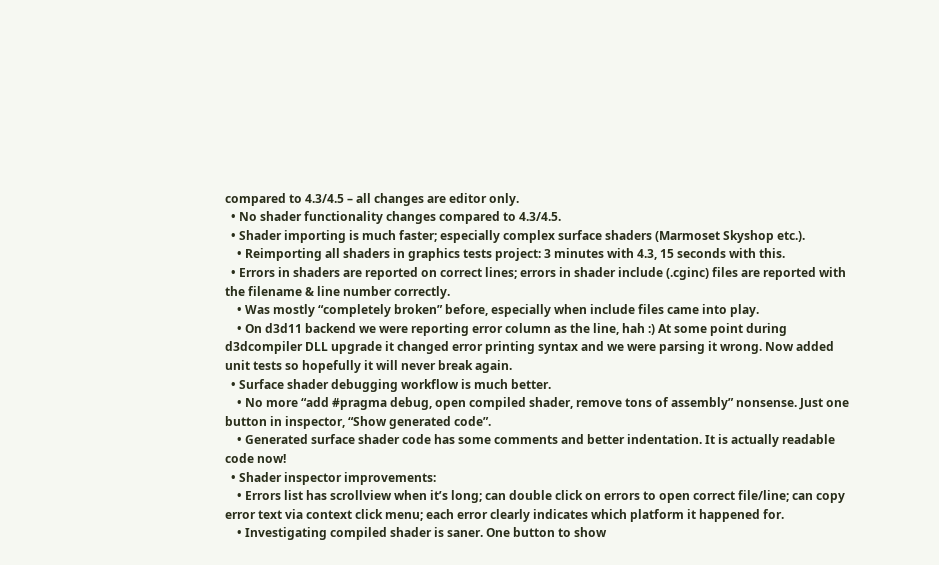compared to 4.3/4.5 – all changes are editor only.
  • No shader functionality changes compared to 4.3/4.5.
  • Shader importing is much faster; especially complex surface shaders (Marmoset Skyshop etc.).
    • Reimporting all shaders in graphics tests project: 3 minutes with 4.3, 15 seconds with this.
  • Errors in shaders are reported on correct lines; errors in shader include (.cginc) files are reported with the filename & line number correctly.
    • Was mostly “completely broken” before, especially when include files came into play.
    • On d3d11 backend we were reporting error column as the line, hah :) At some point during d3dcompiler DLL upgrade it changed error printing syntax and we were parsing it wrong. Now added unit tests so hopefully it will never break again.
  • Surface shader debugging workflow is much better.
    • No more “add #pragma debug, open compiled shader, remove tons of assembly” nonsense. Just one button in inspector, “Show generated code”.
    • Generated surface shader code has some comments and better indentation. It is actually readable code now!
  • Shader inspector improvements:
    • Errors list has scrollview when it’s long; can double click on errors to open correct file/line; can copy error text via context click menu; each error clearly indicates which platform it happened for.
    • Investigating compiled shader is saner. One button to show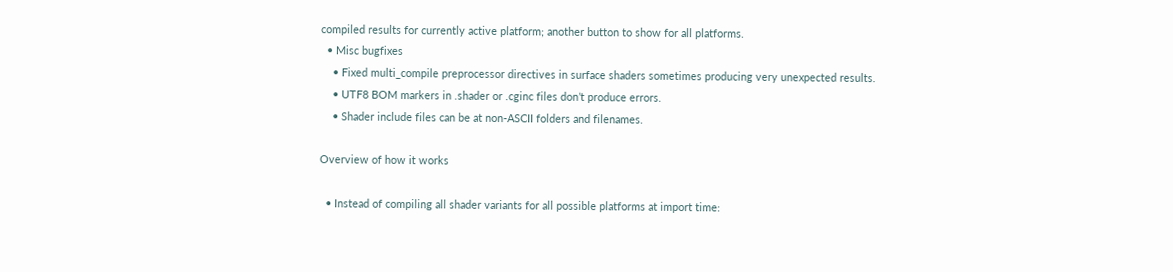compiled results for currently active platform; another button to show for all platforms.
  • Misc bugfixes
    • Fixed multi_compile preprocessor directives in surface shaders sometimes producing very unexpected results.
    • UTF8 BOM markers in .shader or .cginc files don’t produce errors.
    • Shader include files can be at non-ASCII folders and filenames.

Overview of how it works

  • Instead of compiling all shader variants for all possible platforms at import time: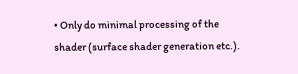• Only do minimal processing of the shader (surface shader generation etc.).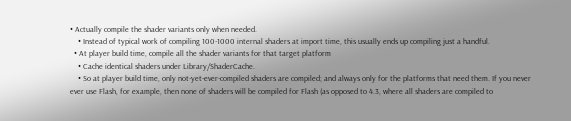• Actually compile the shader variants only when needed.
    • Instead of typical work of compiling 100-1000 internal shaders at import time, this usually ends up compiling just a handful.
  • At player build time, compile all the shader variants for that target platform
    • Cache identical shaders under Library/ShaderCache.
    • So at player build time, only not-yet-ever-compiled shaders are compiled; and always only for the platforms that need them. If you never ever use Flash, for example, then none of shaders will be compiled for Flash (as opposed to 4.3, where all shaders are compiled to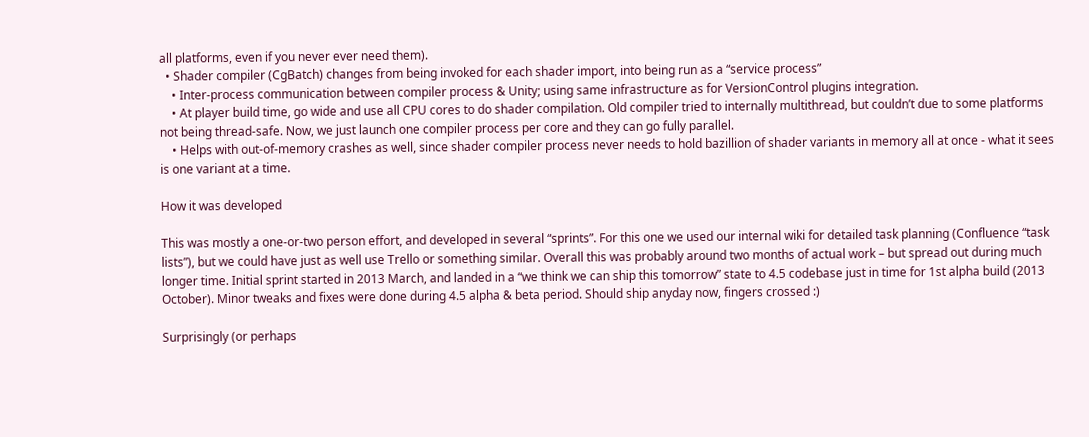all platforms, even if you never ever need them).
  • Shader compiler (CgBatch) changes from being invoked for each shader import, into being run as a “service process”
    • Inter-process communication between compiler process & Unity; using same infrastructure as for VersionControl plugins integration.
    • At player build time, go wide and use all CPU cores to do shader compilation. Old compiler tried to internally multithread, but couldn’t due to some platforms not being thread-safe. Now, we just launch one compiler process per core and they can go fully parallel.
    • Helps with out-of-memory crashes as well, since shader compiler process never needs to hold bazillion of shader variants in memory all at once - what it sees is one variant at a time.

How it was developed

This was mostly a one-or-two person effort, and developed in several “sprints”. For this one we used our internal wiki for detailed task planning (Confluence “task lists”), but we could have just as well use Trello or something similar. Overall this was probably around two months of actual work – but spread out during much longer time. Initial sprint started in 2013 March, and landed in a “we think we can ship this tomorrow” state to 4.5 codebase just in time for 1st alpha build (2013 October). Minor tweaks and fixes were done during 4.5 alpha & beta period. Should ship anyday now, fingers crossed :)

Surprisingly (or perhaps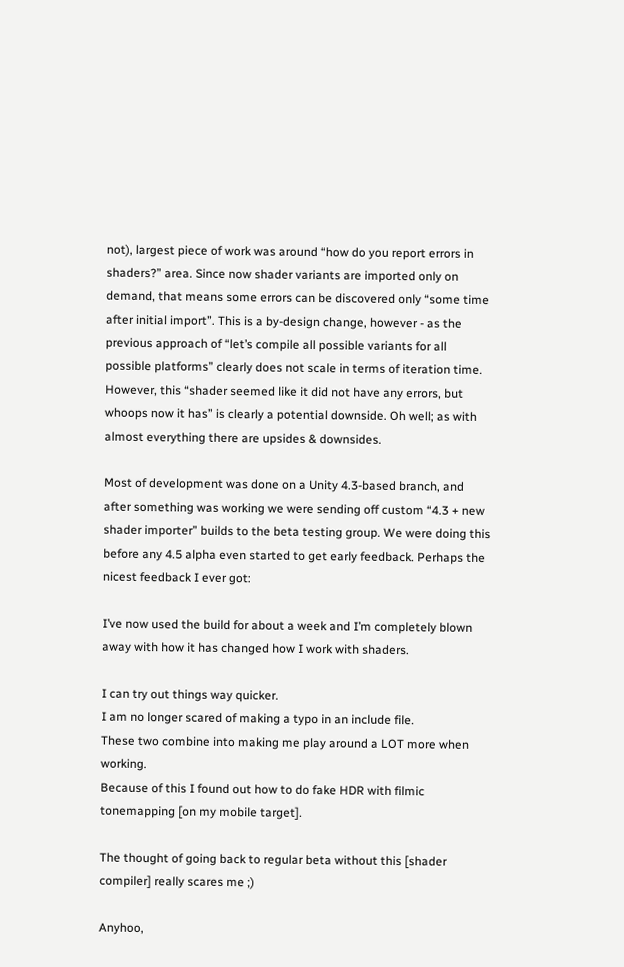not), largest piece of work was around “how do you report errors in shaders?” area. Since now shader variants are imported only on demand, that means some errors can be discovered only “some time after initial import”. This is a by-design change, however - as the previous approach of “let’s compile all possible variants for all possible platforms” clearly does not scale in terms of iteration time. However, this “shader seemed like it did not have any errors, but whoops now it has” is clearly a potential downside. Oh well; as with almost everything there are upsides & downsides.

Most of development was done on a Unity 4.3-based branch, and after something was working we were sending off custom “4.3 + new shader importer” builds to the beta testing group. We were doing this before any 4.5 alpha even started to get early feedback. Perhaps the nicest feedback I ever got:

I’ve now used the build for about a week and I’m completely blown away with how it has changed how I work with shaders.

I can try out things way quicker.
I am no longer scared of making a typo in an include file.
These two combine into making me play around a LOT more when working.
Because of this I found out how to do fake HDR with filmic tonemapping [on my mobile target].

The thought of going back to regular beta without this [shader compiler] really scares me ;)

Anyhoo,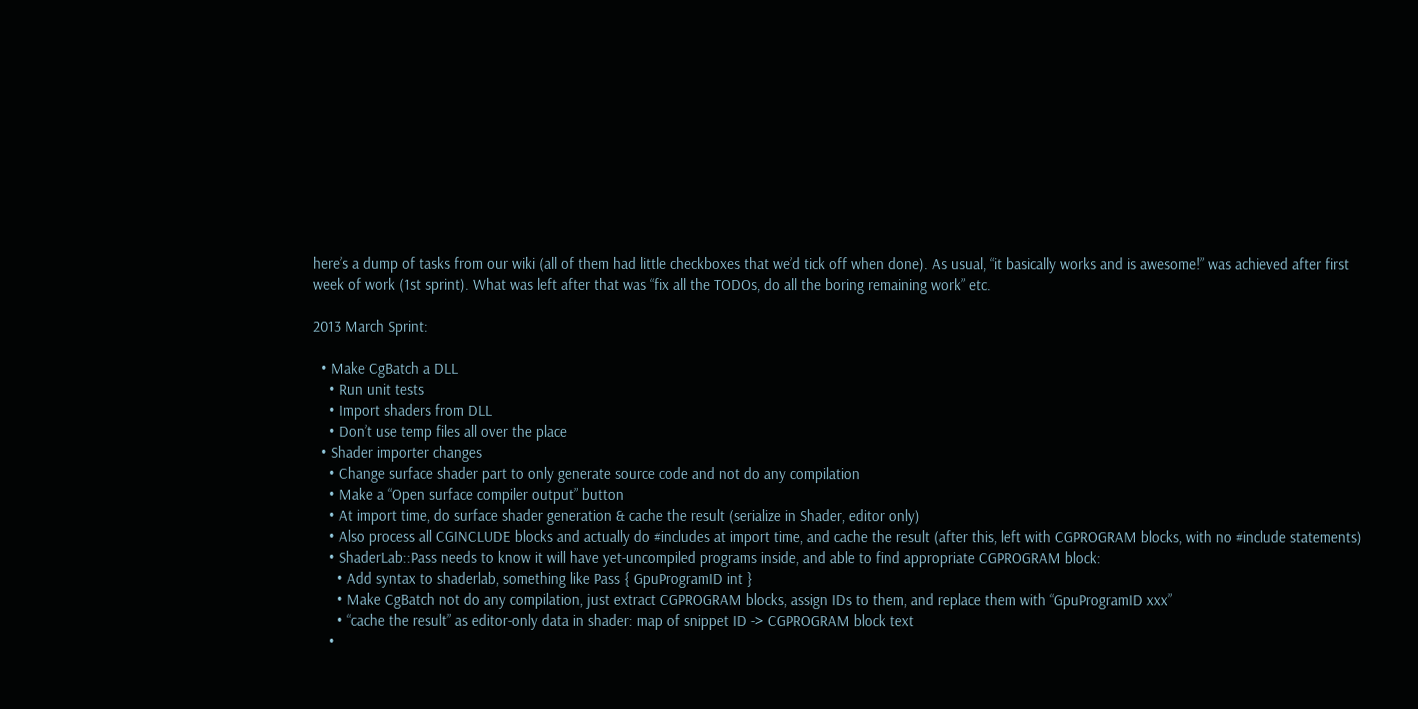here’s a dump of tasks from our wiki (all of them had little checkboxes that we’d tick off when done). As usual, “it basically works and is awesome!” was achieved after first week of work (1st sprint). What was left after that was “fix all the TODOs, do all the boring remaining work” etc.

2013 March Sprint:

  • Make CgBatch a DLL
    • Run unit tests
    • Import shaders from DLL
    • Don’t use temp files all over the place
  • Shader importer changes
    • Change surface shader part to only generate source code and not do any compilation
    • Make a “Open surface compiler output” button
    • At import time, do surface shader generation & cache the result (serialize in Shader, editor only)
    • Also process all CGINCLUDE blocks and actually do #includes at import time, and cache the result (after this, left with CGPROGRAM blocks, with no #include statements)
    • ShaderLab::Pass needs to know it will have yet-uncompiled programs inside, and able to find appropriate CGPROGRAM block:
      • Add syntax to shaderlab, something like Pass { GpuProgramID int }
      • Make CgBatch not do any compilation, just extract CGPROGRAM blocks, assign IDs to them, and replace them with “GpuProgramID xxx”
      • “cache the result” as editor-only data in shader: map of snippet ID -> CGPROGRAM block text
    •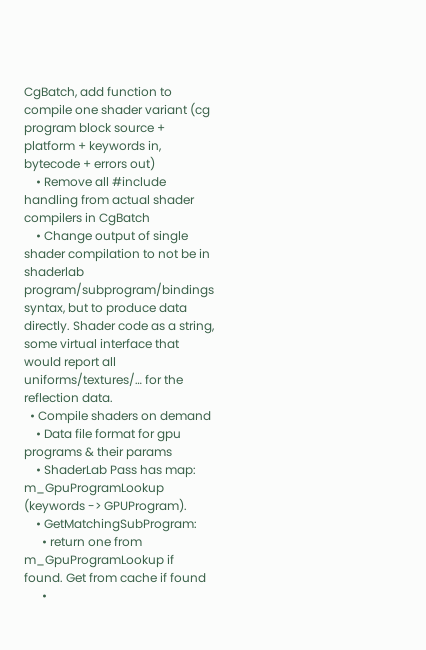CgBatch, add function to compile one shader variant (cg program block source + platform + keywords in, bytecode + errors out)
    • Remove all #include handling from actual shader compilers in CgBatch
    • Change output of single shader compilation to not be in shaderlab program/subprogram/bindings syntax, but to produce data directly. Shader code as a string, some virtual interface that would report all uniforms/textures/… for the reflection data.
  • Compile shaders on demand
    • Data file format for gpu programs & their params
    • ShaderLab Pass has map: m_GpuProgramLookup (keywords -> GPUProgram).
    • GetMatchingSubProgram:
      • return one from m_GpuProgramLookup if found. Get from cache if found
      •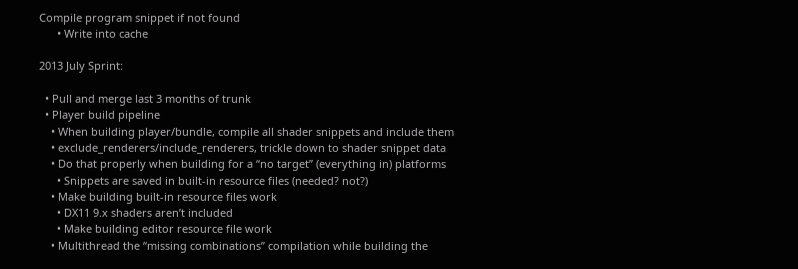Compile program snippet if not found
      • Write into cache

2013 July Sprint:

  • Pull and merge last 3 months of trunk
  • Player build pipeline
    • When building player/bundle, compile all shader snippets and include them
    • exclude_renderers/include_renderers, trickle down to shader snippet data
    • Do that properly when building for a “no target” (everything in) platforms
      • Snippets are saved in built-in resource files (needed? not?)
    • Make building built-in resource files work
      • DX11 9.x shaders aren’t included
      • Make building editor resource file work
    • Multithread the “missing combinations” compilation while building the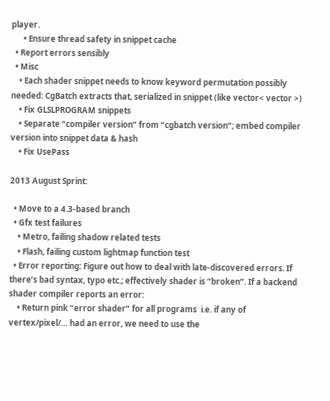player.
      • Ensure thread safety in snippet cache
  • Report errors sensibly
  • Misc
    • Each shader snippet needs to know keyword permutation possibly needed: CgBatch extracts that, serialized in snippet (like vector< vector >)
    • Fix GLSLPROGRAM snippets
    • Separate “compiler version” from “cgbatch version”; embed compiler version into snippet data & hash
    • Fix UsePass

2013 August Sprint:

  • Move to a 4.3-based branch
  • Gfx test failures
    • Metro, failing shadow related tests
    • Flash, failing custom lightmap function test
  • Error reporting: Figure out how to deal with late-discovered errors. If there’s bad syntax, typo etc.; effectively shader is “broken”. If a backend shader compiler reports an error:
    • Return pink “error shader” for all programs  i.e. if any of vertex/pixel/… had an error, we need to use the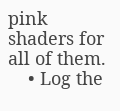pink shaders for all of them.
    • Log the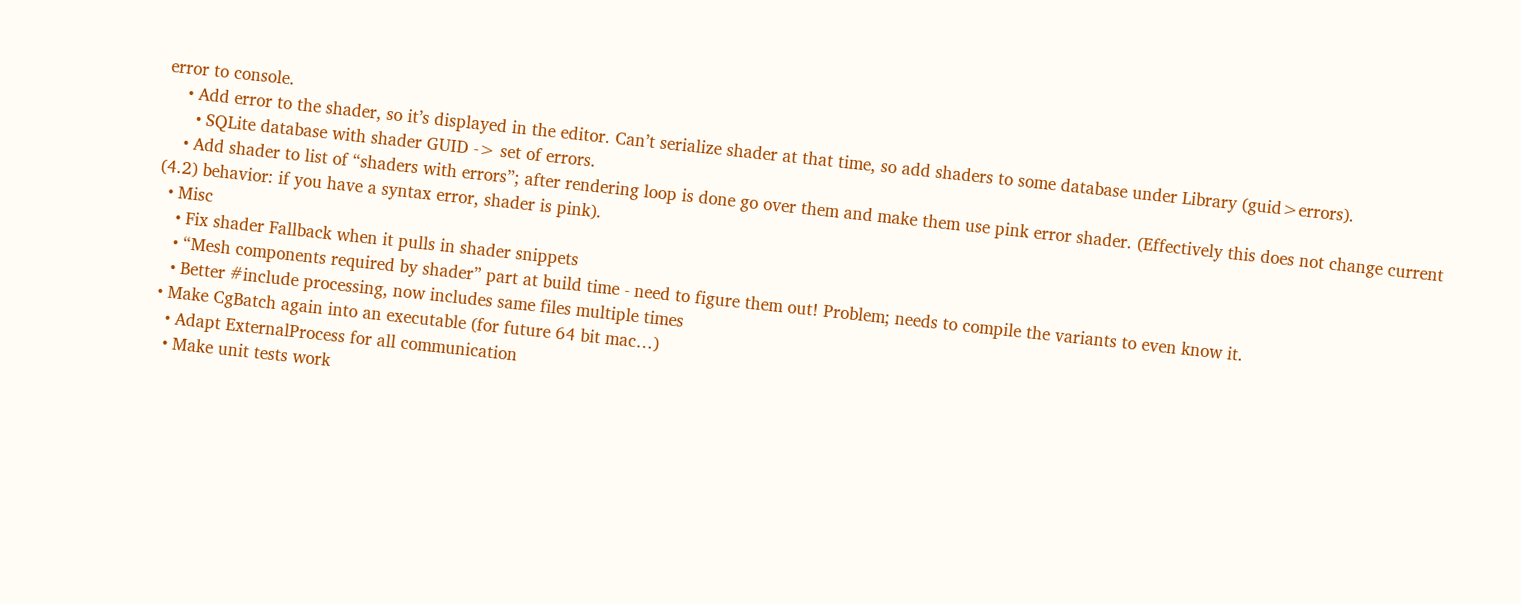error to console.
    • Add error to the shader, so it’s displayed in the editor. Can’t serialize shader at that time, so add shaders to some database under Library (guid>errors).
      • SQLite database with shader GUID -> set of errors.
    • Add shader to list of “shaders with errors”; after rendering loop is done go over them and make them use pink error shader. (Effectively this does not change current (4.2) behavior: if you have a syntax error, shader is pink).
  • Misc
    • Fix shader Fallback when it pulls in shader snippets
    • “Mesh components required by shader” part at build time - need to figure them out! Problem; needs to compile the variants to even know it.
    • Better #include processing, now includes same files multiple times
  • Make CgBatch again into an executable (for future 64 bit mac…)
    • Adapt ExternalProcess for all communication
    • Make unit tests work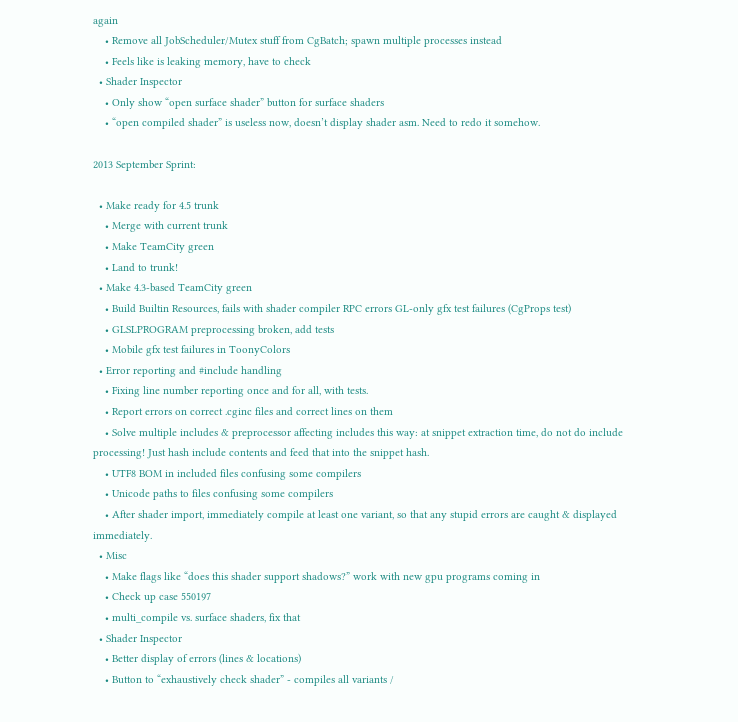again
    • Remove all JobScheduler/Mutex stuff from CgBatch; spawn multiple processes instead
    • Feels like is leaking memory, have to check
  • Shader Inspector
    • Only show “open surface shader” button for surface shaders
    • “open compiled shader” is useless now, doesn’t display shader asm. Need to redo it somehow.

2013 September Sprint:

  • Make ready for 4.5 trunk
    • Merge with current trunk
    • Make TeamCity green
    • Land to trunk!
  • Make 4.3-based TeamCity green
    • Build Builtin Resources, fails with shader compiler RPC errors GL-only gfx test failures (CgProps test)
    • GLSLPROGRAM preprocessing broken, add tests
    • Mobile gfx test failures in ToonyColors
  • Error reporting and #include handling
    • Fixing line number reporting once and for all, with tests.
    • Report errors on correct .cginc files and correct lines on them
    • Solve multiple includes & preprocessor affecting includes this way: at snippet extraction time, do not do include processing! Just hash include contents and feed that into the snippet hash.
    • UTF8 BOM in included files confusing some compilers
    • Unicode paths to files confusing some compilers
    • After shader import, immediately compile at least one variant, so that any stupid errors are caught & displayed immediately.
  • Misc
    • Make flags like “does this shader support shadows?” work with new gpu programs coming in
    • Check up case 550197
    • multi_compile vs. surface shaders, fix that
  • Shader Inspector
    • Better display of errors (lines & locations)
    • Button to “exhaustively check shader” - compiles all variants /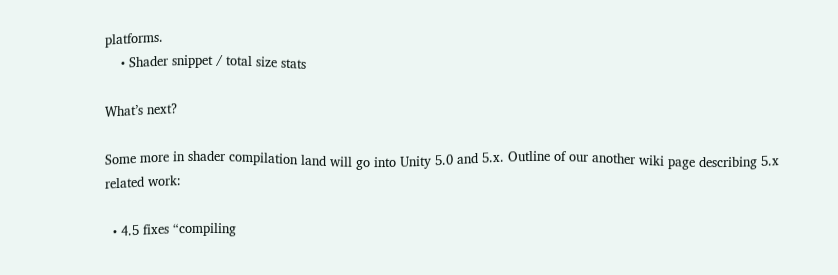platforms.
    • Shader snippet / total size stats

What’s next?

Some more in shader compilation land will go into Unity 5.0 and 5.x. Outline of our another wiki page describing 5.x related work:

  • 4.5 fixes “compiling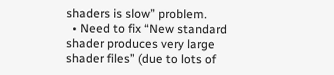shaders is slow” problem.
  • Need to fix “New standard shader produces very large shader files” (due to lots of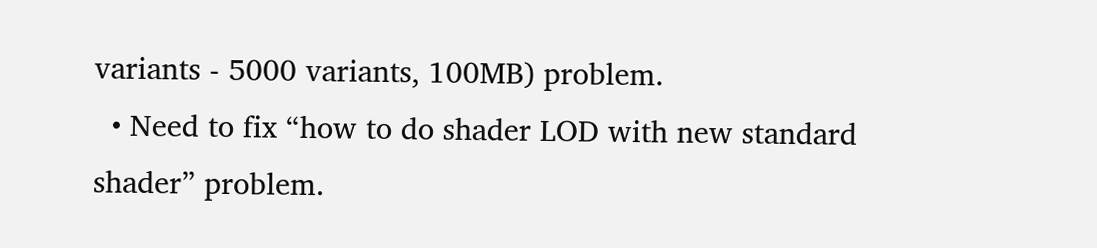variants - 5000 variants, 100MB) problem.
  • Need to fix “how to do shader LOD with new standard shader” problem.